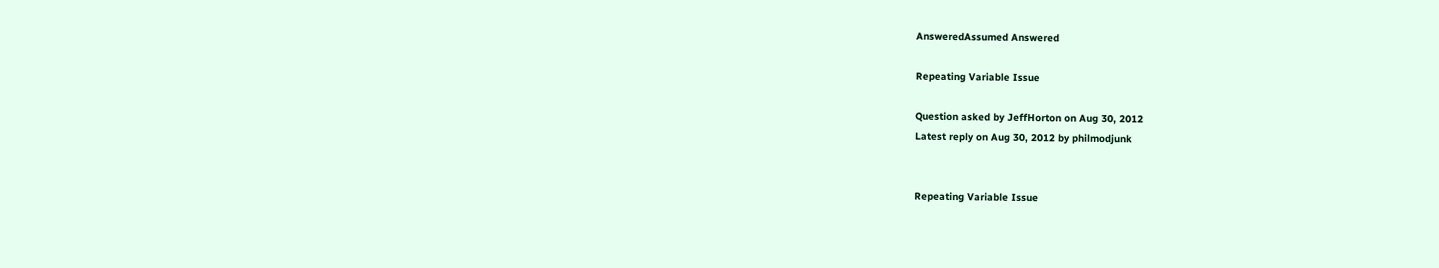AnsweredAssumed Answered

Repeating Variable Issue

Question asked by JeffHorton on Aug 30, 2012
Latest reply on Aug 30, 2012 by philmodjunk


Repeating Variable Issue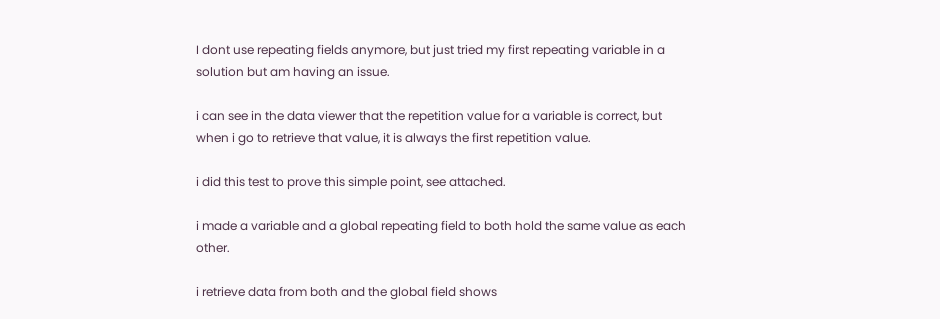I dont use repeating fields anymore, but just tried my first repeating variable in a solution but am having an issue.

i can see in the data viewer that the repetition value for a variable is correct, but when i go to retrieve that value, it is always the first repetition value.

i did this test to prove this simple point, see attached.

i made a variable and a global repeating field to both hold the same value as each other.

i retrieve data from both and the global field shows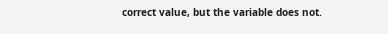correct value, but the variable does not.